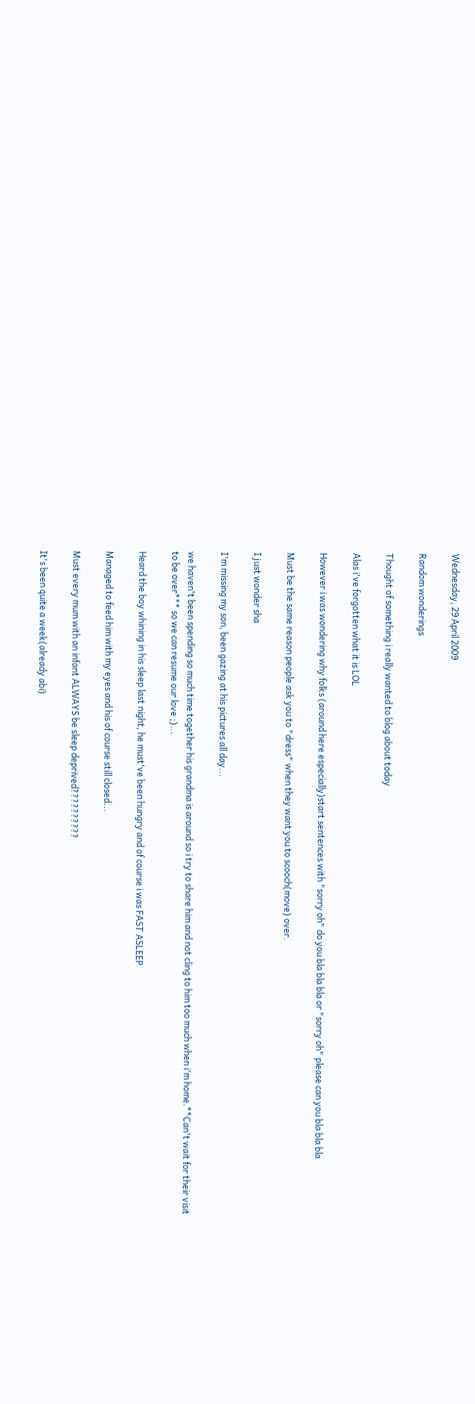Wednesday, 29 April 2009

Random wonderings

Thought of something i really wanted to blog about today

Alas i've forgotten what it is LOL

However i was wondering why folks (around here especially)start sentences with "sorry oh" do you bla bla bla or "sorry oh" please can you bla bla bla

Must be the same reason people ask you to "dress" when they want you to scooch(move) over.

I just wonder sha

I'm missing my son, been gazing at his pictures all day...

we haven't been spending so much time together his grandma is around so i try to share him and not cling to him too much when i'm home.**Can't wait for their visit to be over*** so we can resume our love ;)...

Heard the boy whining in his sleep last night, he must've been hungry and of course i was FAST ASLEEP

Managed to feed him with my eyes and his of course still closed...

Must every mum with an infant ALWAYS be sleep deprived??????????

It's been quite a week(already abi)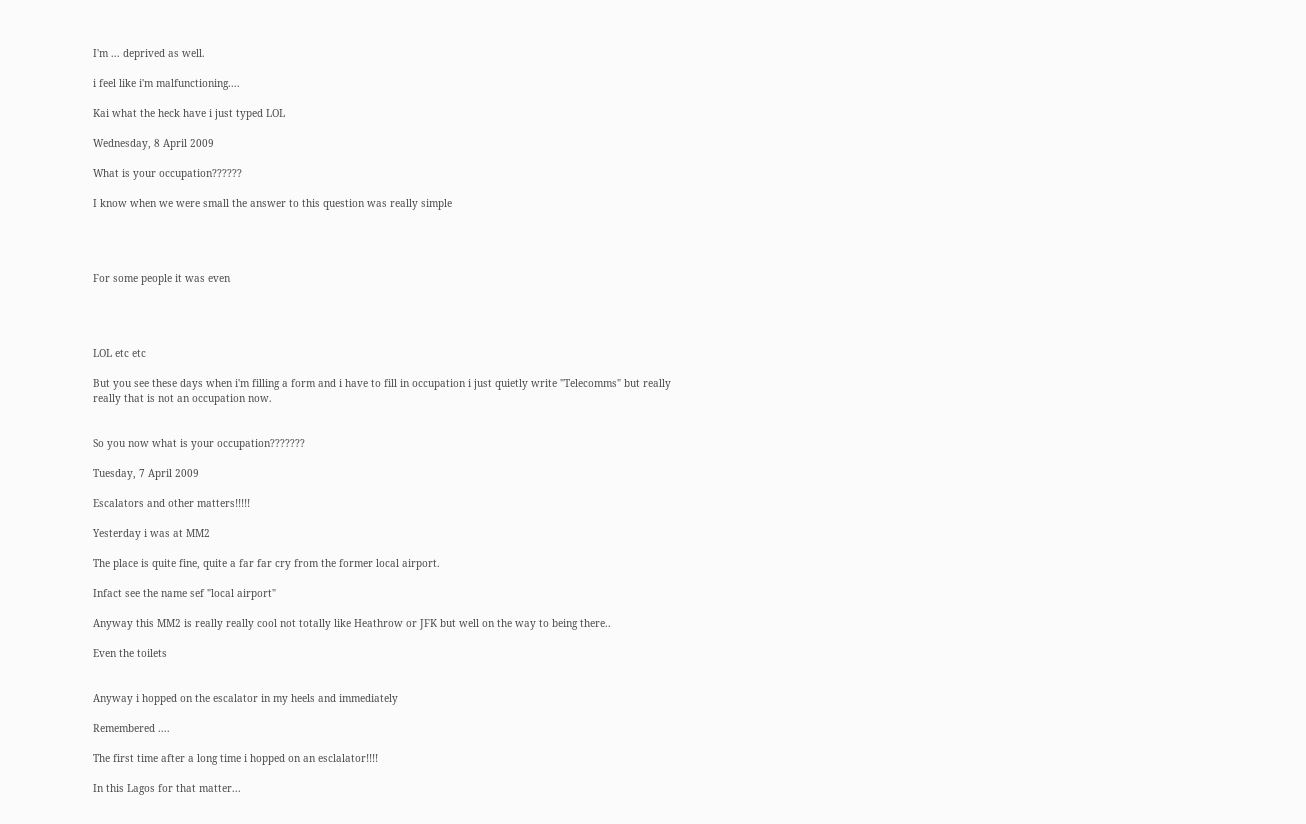I'm ... deprived as well.

i feel like i'm malfunctioning....

Kai what the heck have i just typed LOL

Wednesday, 8 April 2009

What is your occupation??????

I know when we were small the answer to this question was really simple




For some people it was even




LOL etc etc

But you see these days when i'm filling a form and i have to fill in occupation i just quietly write "Telecomms" but really really that is not an occupation now.


So you now what is your occupation???????

Tuesday, 7 April 2009

Escalators and other matters!!!!!

Yesterday i was at MM2

The place is quite fine, quite a far far cry from the former local airport.

Infact see the name sef "local airport"

Anyway this MM2 is really really cool not totally like Heathrow or JFK but well on the way to being there..

Even the toilets


Anyway i hopped on the escalator in my heels and immediately

Remembered ....

The first time after a long time i hopped on an esclalator!!!!

In this Lagos for that matter...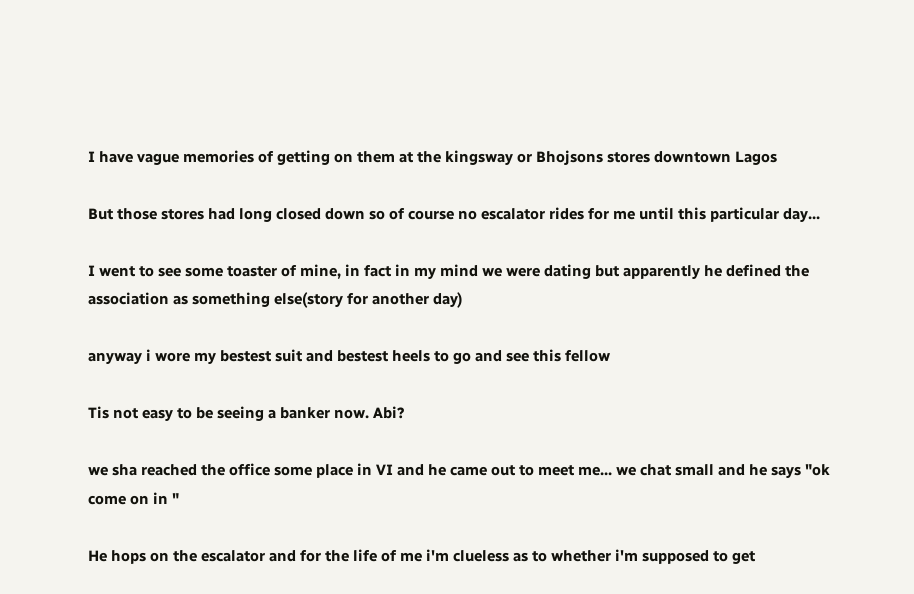I have vague memories of getting on them at the kingsway or Bhojsons stores downtown Lagos

But those stores had long closed down so of course no escalator rides for me until this particular day...

I went to see some toaster of mine, in fact in my mind we were dating but apparently he defined the association as something else(story for another day)

anyway i wore my bestest suit and bestest heels to go and see this fellow

Tis not easy to be seeing a banker now. Abi?

we sha reached the office some place in VI and he came out to meet me... we chat small and he says "ok come on in "

He hops on the escalator and for the life of me i'm clueless as to whether i'm supposed to get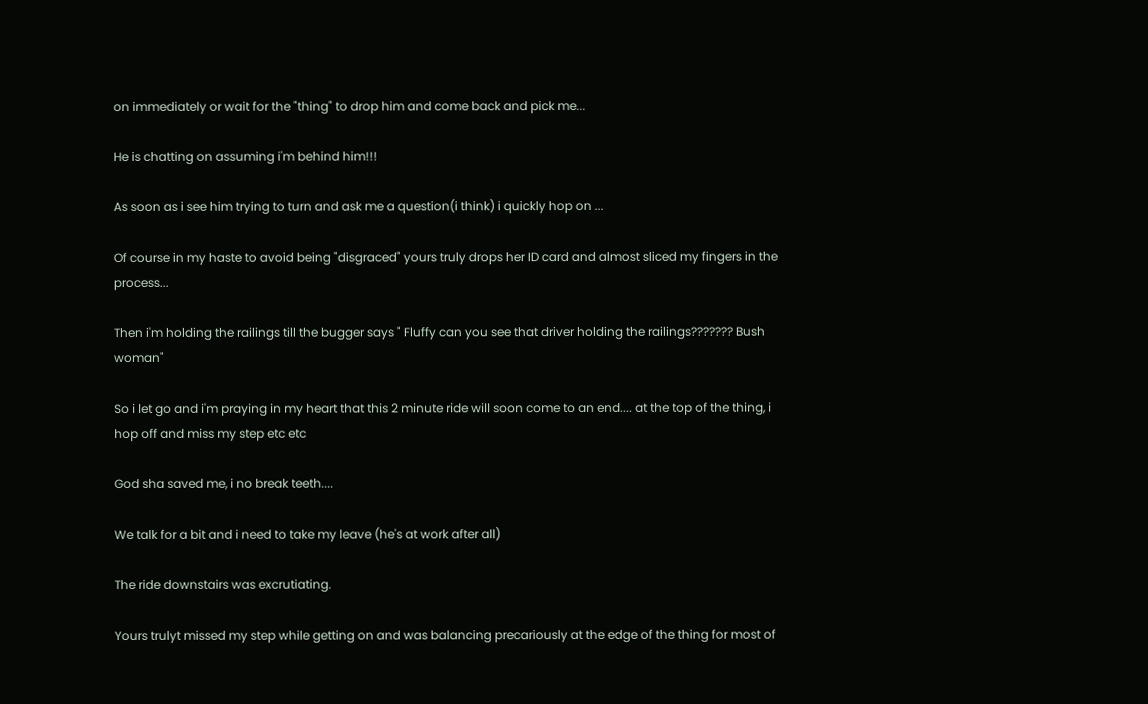on immediately or wait for the "thing" to drop him and come back and pick me...

He is chatting on assuming i'm behind him!!!

As soon as i see him trying to turn and ask me a question(i think) i quickly hop on ...

Of course in my haste to avoid being "disgraced" yours truly drops her ID card and almost sliced my fingers in the process...

Then i'm holding the railings till the bugger says " Fluffy can you see that driver holding the railings??????? Bush woman"

So i let go and i'm praying in my heart that this 2 minute ride will soon come to an end.... at the top of the thing, i hop off and miss my step etc etc

God sha saved me, i no break teeth....

We talk for a bit and i need to take my leave (he's at work after all)

The ride downstairs was excrutiating.

Yours trulyt missed my step while getting on and was balancing precariously at the edge of the thing for most of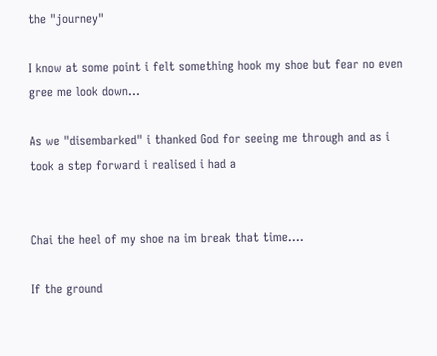the "journey"

I know at some point i felt something hook my shoe but fear no even gree me look down...

As we "disembarked" i thanked God for seeing me through and as i took a step forward i realised i had a


Chai the heel of my shoe na im break that time....

If the ground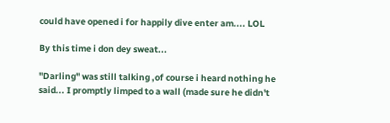could have opened i for happily dive enter am.... LOL

By this time i don dey sweat...

"Darling" was still talking ,of course i heard nothing he said... I promptly limped to a wall (made sure he didn't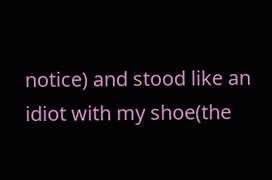notice) and stood like an idiot with my shoe(the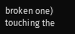broken one) touching the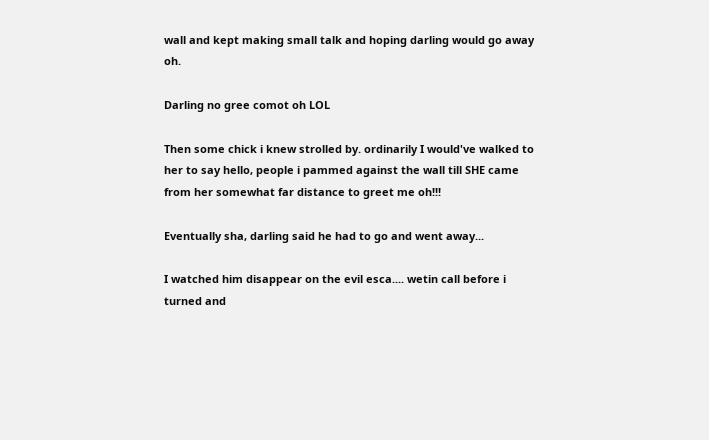wall and kept making small talk and hoping darling would go away oh.

Darling no gree comot oh LOL

Then some chick i knew strolled by. ordinarily I would've walked to her to say hello, people i pammed against the wall till SHE came from her somewhat far distance to greet me oh!!!

Eventually sha, darling said he had to go and went away...

I watched him disappear on the evil esca.... wetin call before i turned and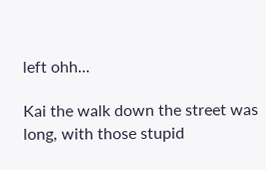left ohh...

Kai the walk down the street was long, with those stupid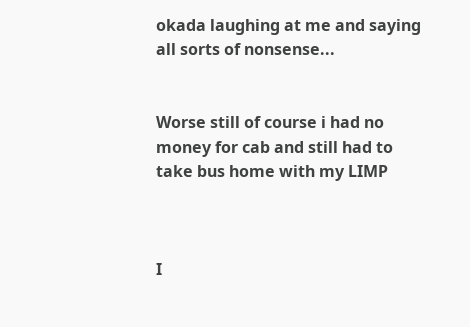okada laughing at me and saying all sorts of nonsense...


Worse still of course i had no money for cab and still had to take bus home with my LIMP



I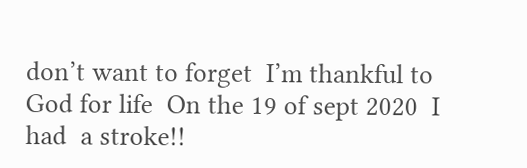don’t want to forget  I’m thankful to God for life  On the 19 of sept 2020  I had  a stroke!!